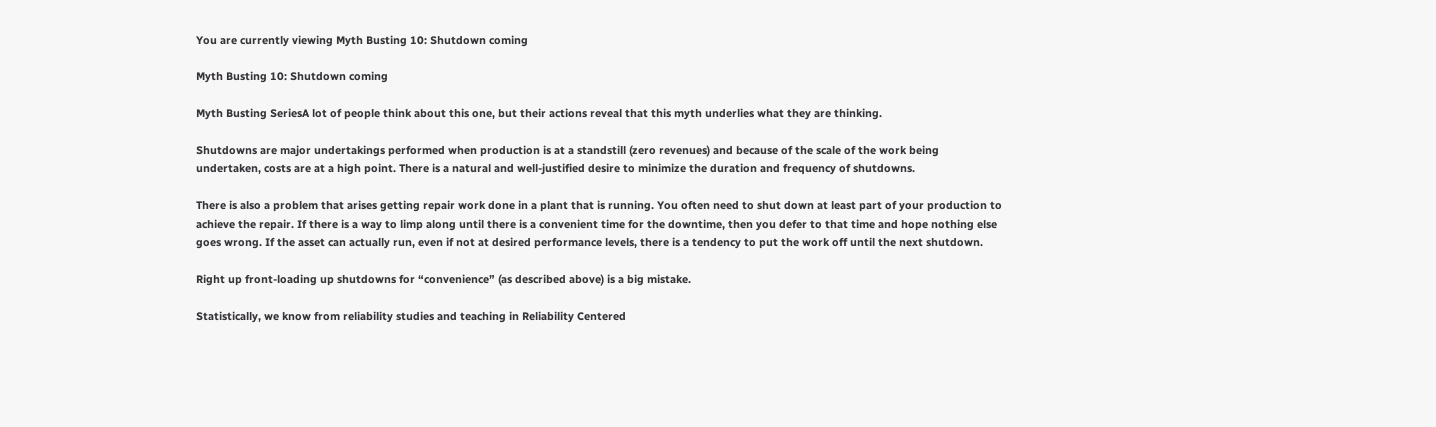You are currently viewing Myth Busting 10: Shutdown coming

Myth Busting 10: Shutdown coming

Myth Busting SeriesA lot of people think about this one, but their actions reveal that this myth underlies what they are thinking.

Shutdowns are major undertakings performed when production is at a standstill (zero revenues) and because of the scale of the work being undertaken, costs are at a high point. There is a natural and well-justified desire to minimize the duration and frequency of shutdowns.

There is also a problem that arises getting repair work done in a plant that is running. You often need to shut down at least part of your production to achieve the repair. If there is a way to limp along until there is a convenient time for the downtime, then you defer to that time and hope nothing else goes wrong. If the asset can actually run, even if not at desired performance levels, there is a tendency to put the work off until the next shutdown.

Right up front-loading up shutdowns for “convenience” (as described above) is a big mistake.

Statistically, we know from reliability studies and teaching in Reliability Centered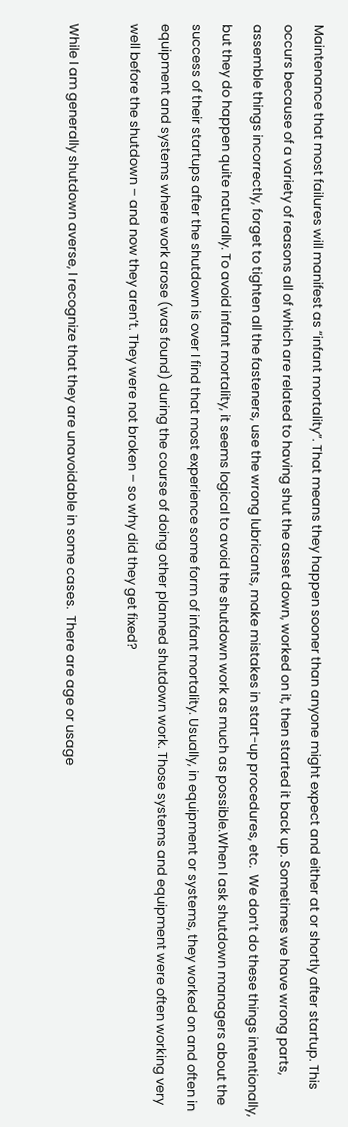Maintenance that most failures will manifest as “infant mortality”. That means they happen sooner than anyone might expect and either at or shortly after startup. This occurs because of a variety of reasons all of which are related to having shut the asset down, worked on it, then started it back up. Sometimes we have wrong parts, assemble things incorrectly, forget to tighten all the fasteners, use the wrong lubricants, make mistakes in start-up procedures, etc.  We don’t do these things intentionally, but they do happen quite naturally. To avoid infant mortality, it seems logical to avoid the shutdown work as much as possible.When I ask shutdown managers about the success of their startups after the shutdown is over I find that most experience some form of infant mortality. Usually, in equipment or systems, they worked on and often in equipment and systems where work arose (was found) during the course of doing other planned shutdown work. Those systems and equipment were often working very well before the shutdown – and now they aren’t. They were not broken – so why did they get fixed?

While I am generally shutdown averse, I recognize that they are unavoidable in some cases.  There are age or usage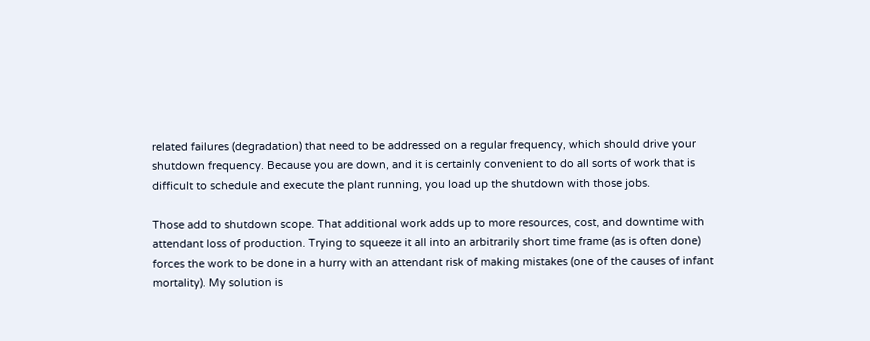related failures (degradation) that need to be addressed on a regular frequency, which should drive your shutdown frequency. Because you are down, and it is certainly convenient to do all sorts of work that is difficult to schedule and execute the plant running, you load up the shutdown with those jobs.

Those add to shutdown scope. That additional work adds up to more resources, cost, and downtime with attendant loss of production. Trying to squeeze it all into an arbitrarily short time frame (as is often done) forces the work to be done in a hurry with an attendant risk of making mistakes (one of the causes of infant mortality). My solution is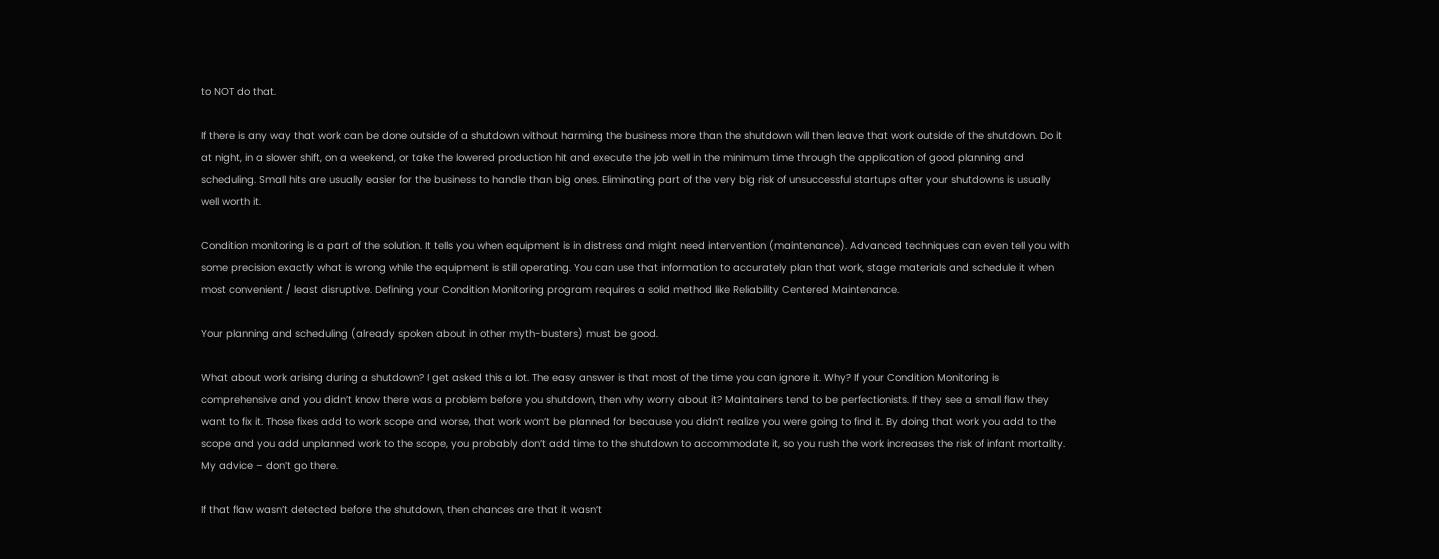to NOT do that.

If there is any way that work can be done outside of a shutdown without harming the business more than the shutdown will then leave that work outside of the shutdown. Do it at night, in a slower shift, on a weekend, or take the lowered production hit and execute the job well in the minimum time through the application of good planning and scheduling. Small hits are usually easier for the business to handle than big ones. Eliminating part of the very big risk of unsuccessful startups after your shutdowns is usually well worth it.

Condition monitoring is a part of the solution. It tells you when equipment is in distress and might need intervention (maintenance). Advanced techniques can even tell you with some precision exactly what is wrong while the equipment is still operating. You can use that information to accurately plan that work, stage materials and schedule it when most convenient / least disruptive. Defining your Condition Monitoring program requires a solid method like Reliability Centered Maintenance.

Your planning and scheduling (already spoken about in other myth-busters) must be good.

What about work arising during a shutdown? I get asked this a lot. The easy answer is that most of the time you can ignore it. Why? If your Condition Monitoring is comprehensive and you didn’t know there was a problem before you shutdown, then why worry about it? Maintainers tend to be perfectionists. If they see a small flaw they want to fix it. Those fixes add to work scope and worse, that work won’t be planned for because you didn’t realize you were going to find it. By doing that work you add to the scope and you add unplanned work to the scope, you probably don’t add time to the shutdown to accommodate it, so you rush the work increases the risk of infant mortality. My advice – don’t go there.

If that flaw wasn’t detected before the shutdown, then chances are that it wasn’t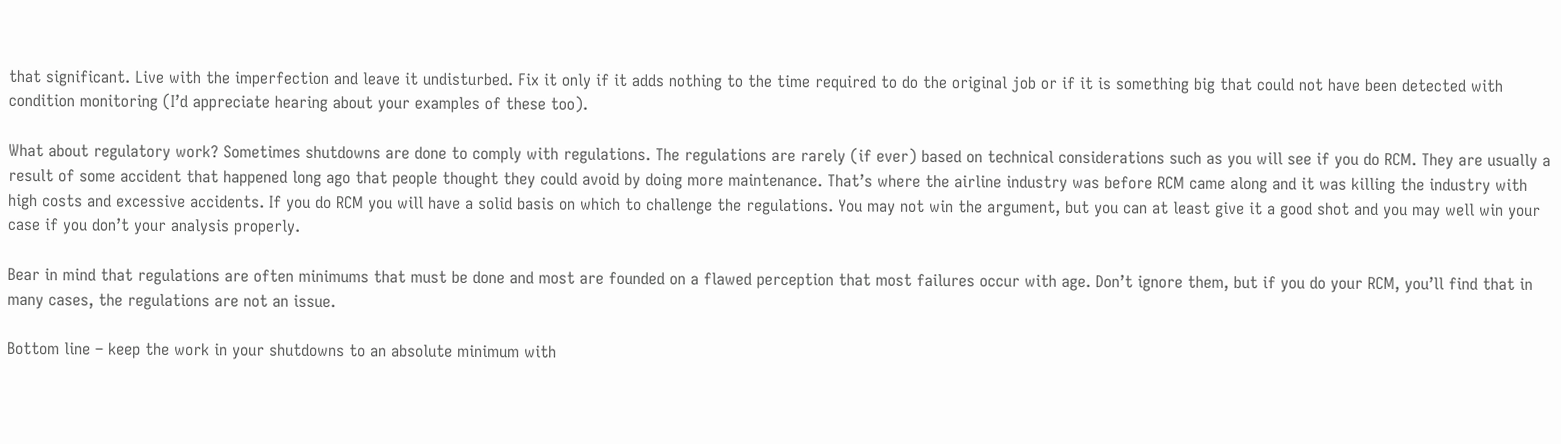that significant. Live with the imperfection and leave it undisturbed. Fix it only if it adds nothing to the time required to do the original job or if it is something big that could not have been detected with condition monitoring (I’d appreciate hearing about your examples of these too).

What about regulatory work? Sometimes shutdowns are done to comply with regulations. The regulations are rarely (if ever) based on technical considerations such as you will see if you do RCM. They are usually a result of some accident that happened long ago that people thought they could avoid by doing more maintenance. That’s where the airline industry was before RCM came along and it was killing the industry with high costs and excessive accidents. If you do RCM you will have a solid basis on which to challenge the regulations. You may not win the argument, but you can at least give it a good shot and you may well win your case if you don’t your analysis properly.

Bear in mind that regulations are often minimums that must be done and most are founded on a flawed perception that most failures occur with age. Don’t ignore them, but if you do your RCM, you’ll find that in many cases, the regulations are not an issue.

Bottom line – keep the work in your shutdowns to an absolute minimum with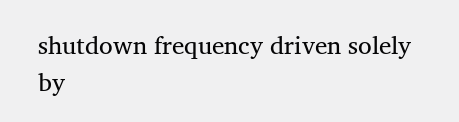shutdown frequency driven solely by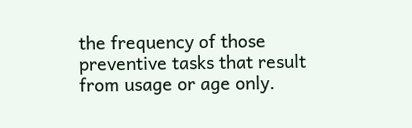the frequency of those preventive tasks that result from usage or age only.